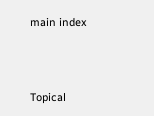main index




Topical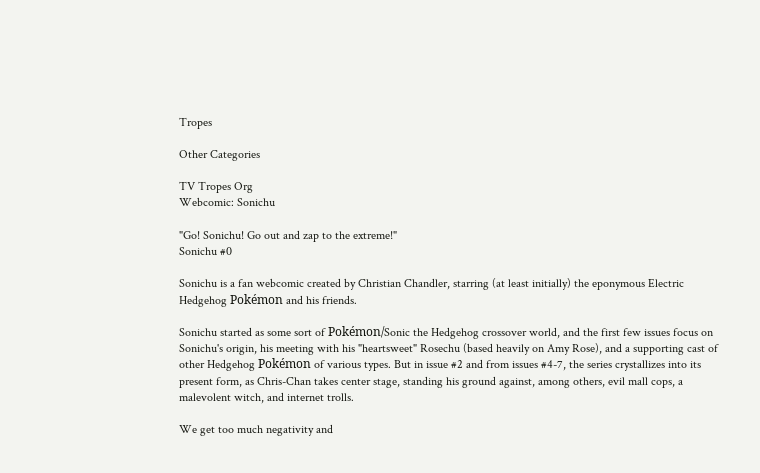Tropes

Other Categories

TV Tropes Org
Webcomic: Sonichu

"Go! Sonichu! Go out and zap to the extreme!"
Sonichu #0

Sonichu is a fan webcomic created by Christian Chandler, starring (at least initially) the eponymous Electric Hedgehog Pokémon and his friends.

Sonichu started as some sort of Pokémon/Sonic the Hedgehog crossover world, and the first few issues focus on Sonichu's origin, his meeting with his "heartsweet" Rosechu (based heavily on Amy Rose), and a supporting cast of other Hedgehog Pokémon of various types. But in issue #2 and from issues #4-7, the series crystallizes into its present form, as Chris-Chan takes center stage, standing his ground against, among others, evil mall cops, a malevolent witch, and internet trolls.

We get too much negativity and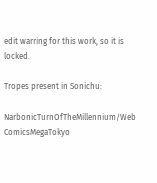edit warring for this work, so it is locked.

Tropes present in Sonichu:

NarbonicTurnOfTheMillennium/Web ComicsMegaTokyo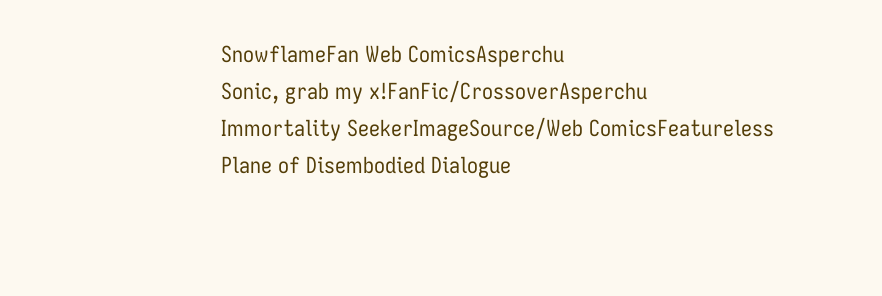SnowflameFan Web ComicsAsperchu
Sonic, grab my x!FanFic/CrossoverAsperchu
Immortality SeekerImageSource/Web ComicsFeatureless Plane of Disembodied Dialogue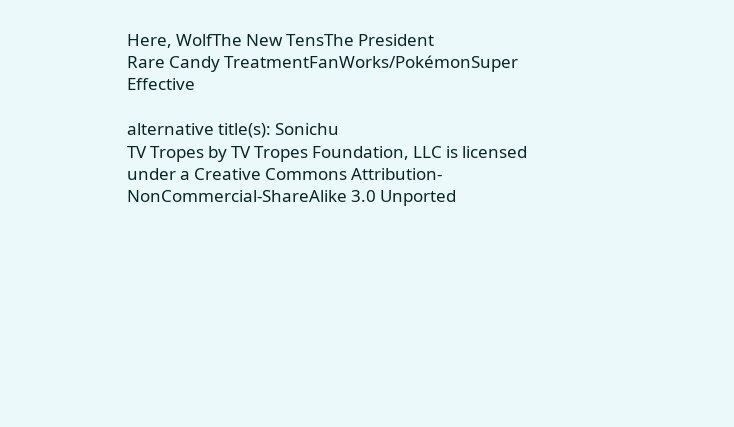Here, WolfThe New TensThe President
Rare Candy TreatmentFanWorks/PokémonSuper Effective

alternative title(s): Sonichu
TV Tropes by TV Tropes Foundation, LLC is licensed under a Creative Commons Attribution-NonCommercial-ShareAlike 3.0 Unported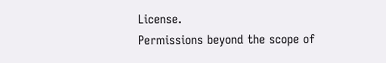License.
Permissions beyond the scope of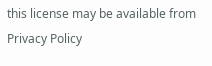this license may be available from
Privacy Policy